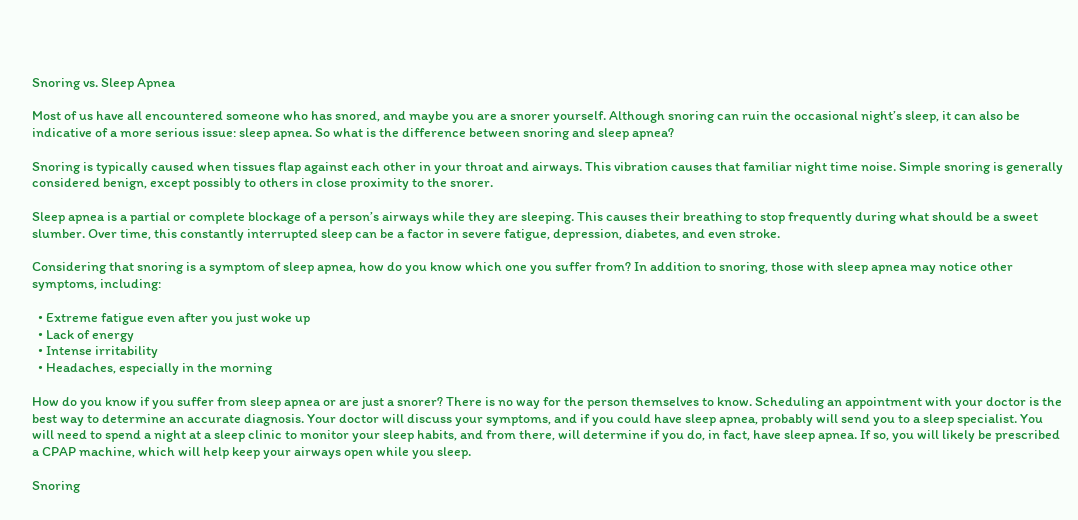Snoring vs. Sleep Apnea

Most of us have all encountered someone who has snored, and maybe you are a snorer yourself. Although snoring can ruin the occasional night’s sleep, it can also be indicative of a more serious issue: sleep apnea. So what is the difference between snoring and sleep apnea?

Snoring is typically caused when tissues flap against each other in your throat and airways. This vibration causes that familiar night time noise. Simple snoring is generally considered benign, except possibly to others in close proximity to the snorer.

Sleep apnea is a partial or complete blockage of a person’s airways while they are sleeping. This causes their breathing to stop frequently during what should be a sweet slumber. Over time, this constantly interrupted sleep can be a factor in severe fatigue, depression, diabetes, and even stroke.

Considering that snoring is a symptom of sleep apnea, how do you know which one you suffer from? In addition to snoring, those with sleep apnea may notice other symptoms, including:

  • Extreme fatigue even after you just woke up
  • Lack of energy
  • Intense irritability
  • Headaches, especially in the morning

How do you know if you suffer from sleep apnea or are just a snorer? There is no way for the person themselves to know. Scheduling an appointment with your doctor is the best way to determine an accurate diagnosis. Your doctor will discuss your symptoms, and if you could have sleep apnea, probably will send you to a sleep specialist. You will need to spend a night at a sleep clinic to monitor your sleep habits, and from there, will determine if you do, in fact, have sleep apnea. If so, you will likely be prescribed a CPAP machine, which will help keep your airways open while you sleep.

Snoring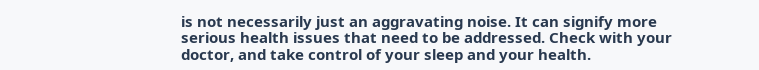is not necessarily just an aggravating noise. It can signify more serious health issues that need to be addressed. Check with your doctor, and take control of your sleep and your health.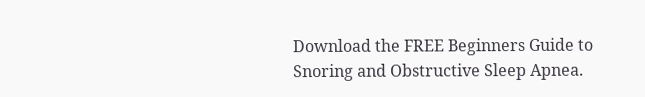Download the FREE Beginners Guide to Snoring and Obstructive Sleep Apnea.